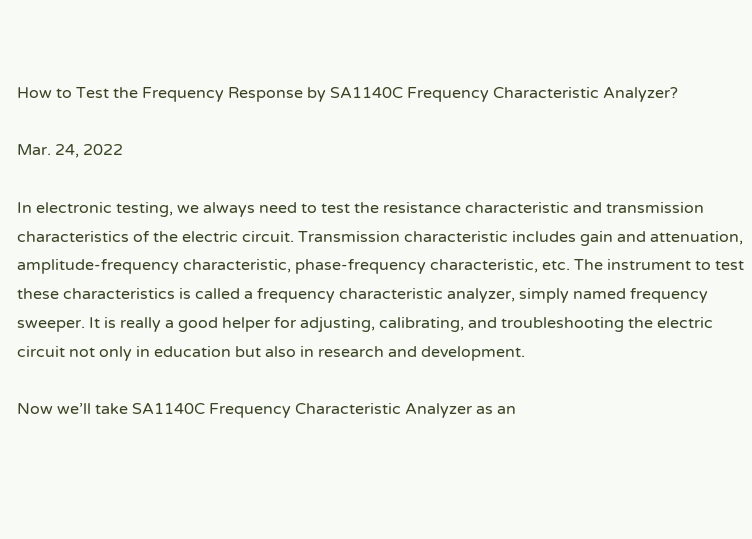How to Test the Frequency Response by SA1140C Frequency Characteristic Analyzer?

Mar. 24, 2022

In electronic testing, we always need to test the resistance characteristic and transmission characteristics of the electric circuit. Transmission characteristic includes gain and attenuation, amplitude-frequency characteristic, phase-frequency characteristic, etc. The instrument to test these characteristics is called a frequency characteristic analyzer, simply named frequency sweeper. It is really a good helper for adjusting, calibrating, and troubleshooting the electric circuit not only in education but also in research and development.

Now we’ll take SA1140C Frequency Characteristic Analyzer as an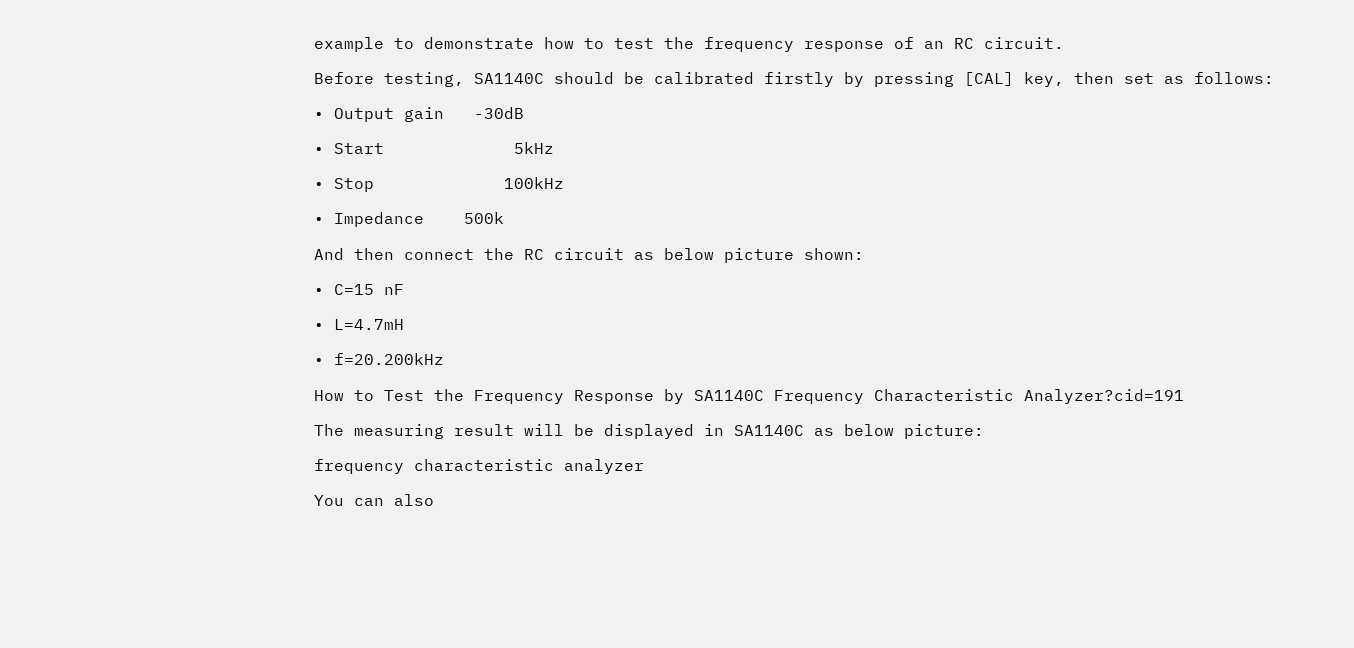example to demonstrate how to test the frequency response of an RC circuit.

Before testing, SA1140C should be calibrated firstly by pressing [CAL] key, then set as follows:

• Output gain   -30dB

• Start             5kHz

• Stop             100kHz

• Impedance    500k

And then connect the RC circuit as below picture shown:

• C=15 nF

• L=4.7mH

• f=20.200kHz

How to Test the Frequency Response by SA1140C Frequency Characteristic Analyzer?cid=191

The measuring result will be displayed in SA1140C as below picture:

frequency characteristic analyzer

You can also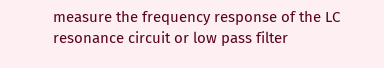measure the frequency response of the LC resonance circuit or low pass filter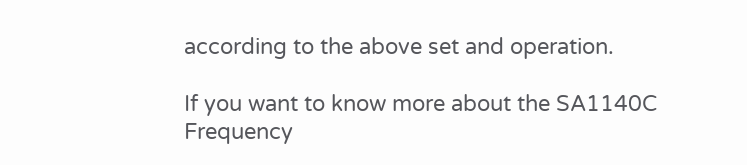according to the above set and operation.

If you want to know more about the SA1140C Frequency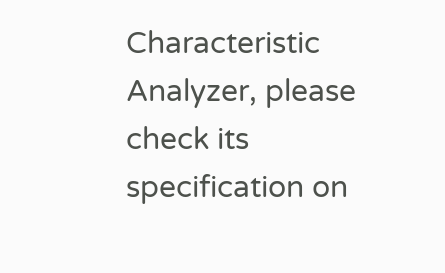Characteristic Analyzer, please check its specification on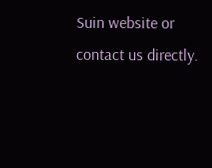Suin website or contact us directly.